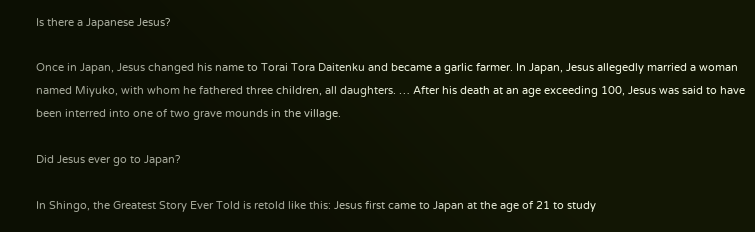Is there a Japanese Jesus?

Once in Japan, Jesus changed his name to Torai Tora Daitenku and became a garlic farmer. In Japan, Jesus allegedly married a woman named Miyuko, with whom he fathered three children, all daughters. … After his death at an age exceeding 100, Jesus was said to have been interred into one of two grave mounds in the village.

Did Jesus ever go to Japan?

In Shingo, the Greatest Story Ever Told is retold like this: Jesus first came to Japan at the age of 21 to study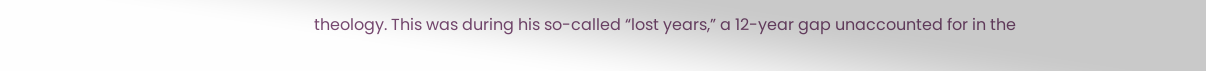theology. This was during his so-called “lost years,” a 12-year gap unaccounted for in the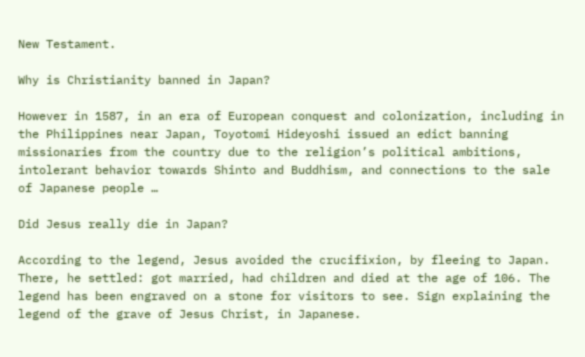New Testament.

Why is Christianity banned in Japan?

However in 1587, in an era of European conquest and colonization, including in the Philippines near Japan, Toyotomi Hideyoshi issued an edict banning missionaries from the country due to the religion’s political ambitions, intolerant behavior towards Shinto and Buddhism, and connections to the sale of Japanese people …

Did Jesus really die in Japan?

According to the legend, Jesus avoided the crucifixion, by fleeing to Japan. There, he settled: got married, had children and died at the age of 106. The legend has been engraved on a stone for visitors to see. Sign explaining the legend of the grave of Jesus Christ, in Japanese.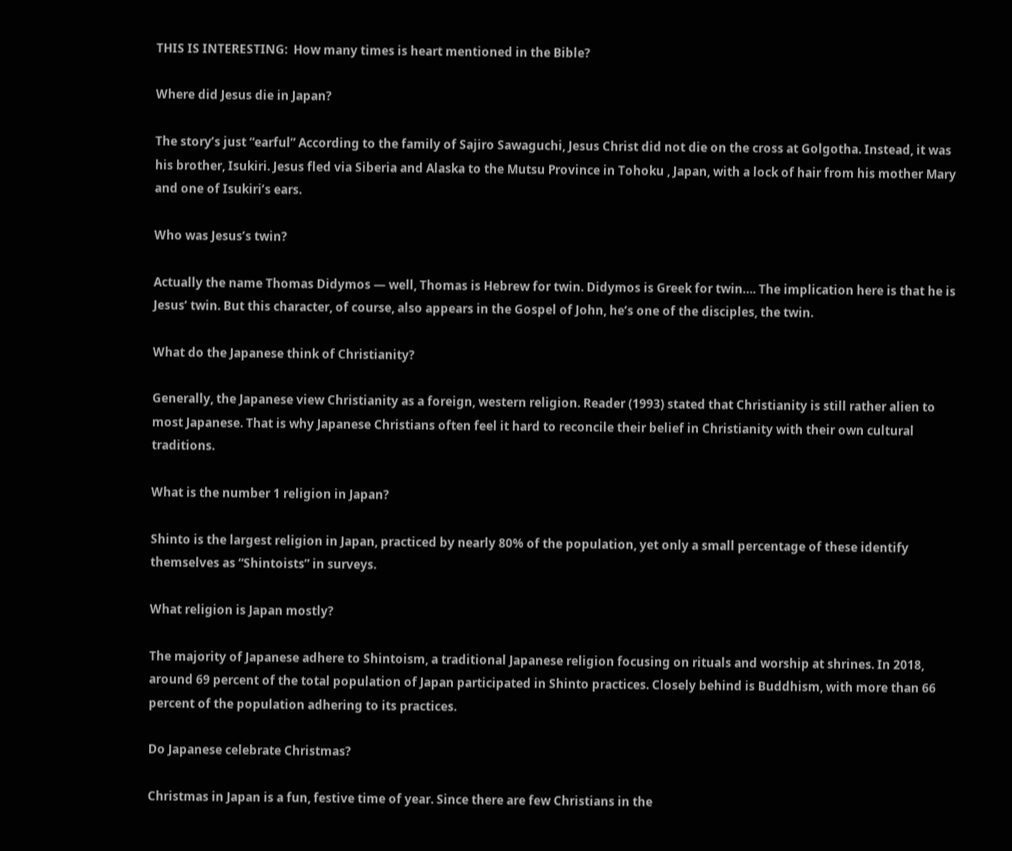THIS IS INTERESTING:  How many times is heart mentioned in the Bible?

Where did Jesus die in Japan?

The story’s just “earful” According to the family of Sajiro Sawaguchi, Jesus Christ did not die on the cross at Golgotha. Instead, it was his brother, Isukiri. Jesus fled via Siberia and Alaska to the Mutsu Province in Tohoku , Japan, with a lock of hair from his mother Mary and one of Isukiri’s ears.

Who was Jesus’s twin?

Actually the name Thomas Didymos — well, Thomas is Hebrew for twin. Didymos is Greek for twin…. The implication here is that he is Jesus’ twin. But this character, of course, also appears in the Gospel of John, he’s one of the disciples, the twin.

What do the Japanese think of Christianity?

Generally, the Japanese view Christianity as a foreign, western religion. Reader (1993) stated that Christianity is still rather alien to most Japanese. That is why Japanese Christians often feel it hard to reconcile their belief in Christianity with their own cultural traditions.

What is the number 1 religion in Japan?

Shinto is the largest religion in Japan, practiced by nearly 80% of the population, yet only a small percentage of these identify themselves as “Shintoists” in surveys.

What religion is Japan mostly?

The majority of Japanese adhere to Shintoism, a traditional Japanese religion focusing on rituals and worship at shrines. In 2018, around 69 percent of the total population of Japan participated in Shinto practices. Closely behind is Buddhism, with more than 66 percent of the population adhering to its practices.

Do Japanese celebrate Christmas?

Christmas in Japan is a fun, festive time of year. Since there are few Christians in the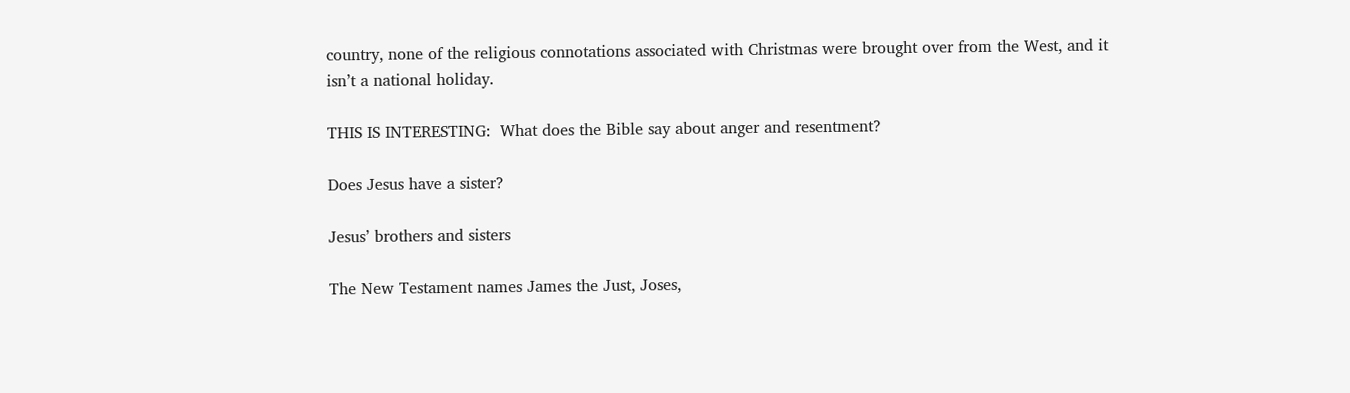country, none of the religious connotations associated with Christmas were brought over from the West, and it isn’t a national holiday.

THIS IS INTERESTING:  What does the Bible say about anger and resentment?

Does Jesus have a sister?

Jesus’ brothers and sisters

The New Testament names James the Just, Joses,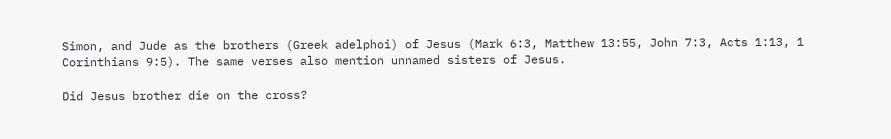Simon, and Jude as the brothers (Greek adelphoi) of Jesus (Mark 6:3, Matthew 13:55, John 7:3, Acts 1:13, 1 Corinthians 9:5). The same verses also mention unnamed sisters of Jesus.

Did Jesus brother die on the cross?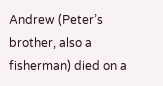Andrew (Peter’s brother, also a fisherman) died on a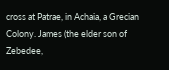cross at Patrae, in Achaia, a Grecian Colony. James (the elder son of Zebedee,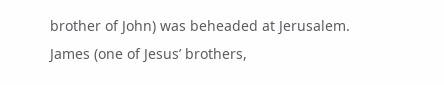brother of John) was beheaded at Jerusalem. James (one of Jesus’ brothers,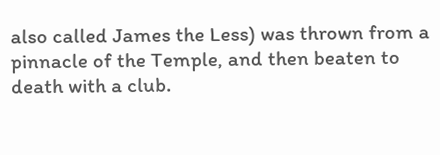also called James the Less) was thrown from a pinnacle of the Temple, and then beaten to death with a club.